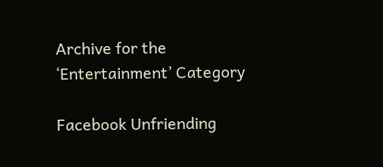Archive for the ‘Entertainment’ Category

Facebook Unfriending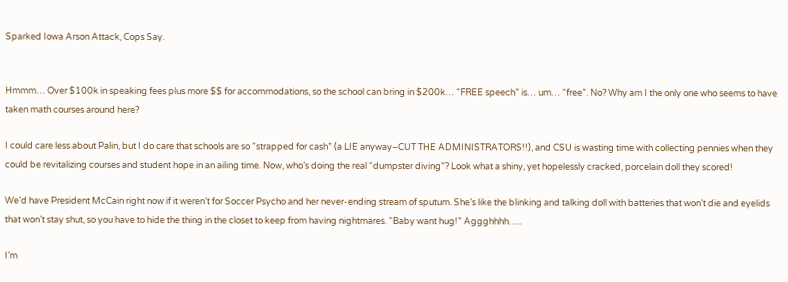Sparked Iowa Arson Attack, Cops Say.


Hmmm… Over $100k in speaking fees plus more $$ for accommodations, so the school can bring in $200k… “FREE speech” is… um… “free”. No? Why am I the only one who seems to have taken math courses around here?

I could care less about Palin, but I do care that schools are so “strapped for cash” (a LIE anyway–CUT THE ADMINISTRATORS!!), and CSU is wasting time with collecting pennies when they could be revitalizing courses and student hope in an ailing time. Now, who’s doing the real “dumpster diving”? Look what a shiny, yet hopelessly cracked, porcelain doll they scored!

We’d have President McCain right now if it weren’t for Soccer Psycho and her never-ending stream of sputum. She’s like the blinking and talking doll with batteries that won’t die and eyelids that won’t stay shut, so you have to hide the thing in the closet to keep from having nightmares. “Baby want hug!” Aggghhhh…..

I’m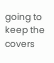going to keep the covers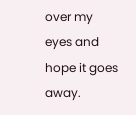over my eyes and hope it goes away.